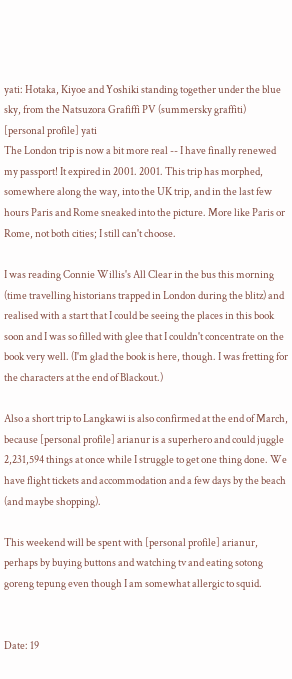yati: Hotaka, Kiyoe and Yoshiki standing together under the blue sky, from the Natsuzora Grafiffi PV (summersky graffiti)
[personal profile] yati
The London trip is now a bit more real -- I have finally renewed my passport! It expired in 2001. 2001. This trip has morphed, somewhere along the way, into the UK trip, and in the last few hours Paris and Rome sneaked into the picture. More like Paris or Rome, not both cities; I still can't choose.

I was reading Connie Willis's All Clear in the bus this morning (time travelling historians trapped in London during the blitz) and realised with a start that I could be seeing the places in this book soon and I was so filled with glee that I couldn't concentrate on the book very well. (I'm glad the book is here, though. I was fretting for the characters at the end of Blackout.)

Also a short trip to Langkawi is also confirmed at the end of March, because [personal profile] arianur is a superhero and could juggle 2,231,594 things at once while I struggle to get one thing done. We have flight tickets and accommodation and a few days by the beach (and maybe shopping).

This weekend will be spent with [personal profile] arianur, perhaps by buying buttons and watching tv and eating sotong goreng tepung even though I am somewhat allergic to squid.


Date: 19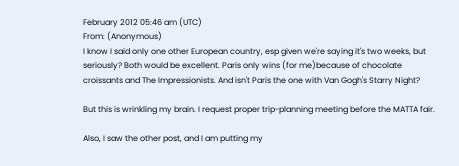February 2012 05:46 am (UTC)
From: (Anonymous)
I know I said only one other European country, esp given we're saying it's two weeks, but seriously? Both would be excellent. Paris only wins (for me)because of chocolate croissants and The Impressionists. And isn't Paris the one with Van Gogh's Starry Night?

But this is wrinkling my brain. I request proper trip-planning meeting before the MATTA fair.

Also, I saw the other post, and I am putting my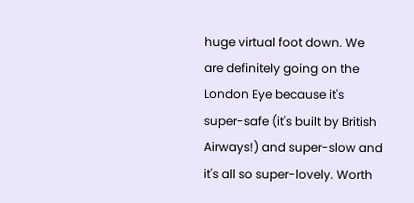huge virtual foot down. We are definitely going on the London Eye because it's super-safe (it's built by British Airways!) and super-slow and it's all so super-lovely. Worth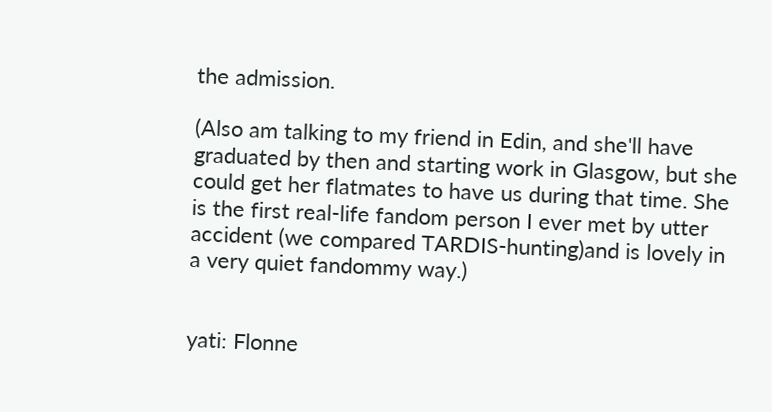the admission.

(Also am talking to my friend in Edin, and she'll have graduated by then and starting work in Glasgow, but she could get her flatmates to have us during that time. She is the first real-life fandom person I ever met by utter accident (we compared TARDIS-hunting)and is lovely in a very quiet fandommy way.)


yati: Flonne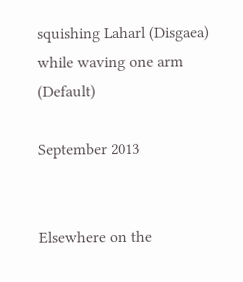squishing Laharl (Disgaea) while waving one arm (Default)

September 2013


Elsewhere on the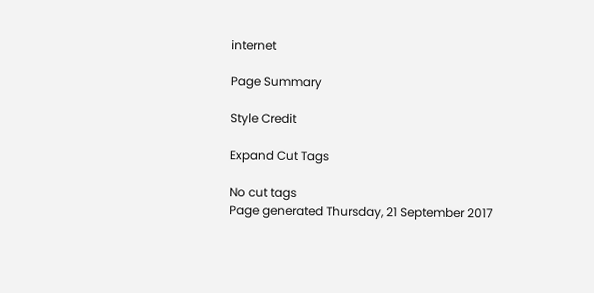internet

Page Summary

Style Credit

Expand Cut Tags

No cut tags
Page generated Thursday, 21 September 2017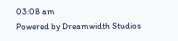03:08 am
Powered by Dreamwidth Studios